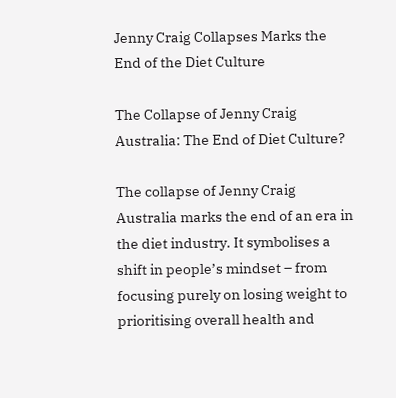Jenny Craig Collapses Marks the End of the Diet Culture

The Collapse of Jenny Craig Australia: The End of Diet Culture?

The collapse of Jenny Craig Australia marks the end of an era in the diet industry. It symbolises a shift in people’s mindset – from focusing purely on losing weight to prioritising overall health and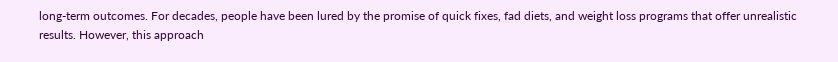long-term outcomes. For decades, people have been lured by the promise of quick fixes, fad diets, and weight loss programs that offer unrealistic results. However, this approach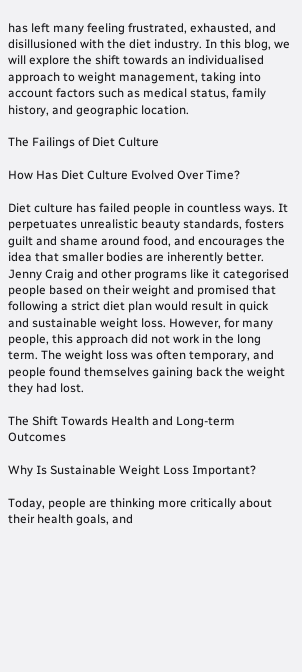has left many feeling frustrated, exhausted, and disillusioned with the diet industry. In this blog, we will explore the shift towards an individualised approach to weight management, taking into account factors such as medical status, family history, and geographic location.

The Failings of Diet Culture

How Has Diet Culture Evolved Over Time?

Diet culture has failed people in countless ways. It perpetuates unrealistic beauty standards, fosters guilt and shame around food, and encourages the idea that smaller bodies are inherently better. Jenny Craig and other programs like it categorised people based on their weight and promised that following a strict diet plan would result in quick and sustainable weight loss. However, for many people, this approach did not work in the long term. The weight loss was often temporary, and people found themselves gaining back the weight they had lost.

The Shift Towards Health and Long-term Outcomes

Why Is Sustainable Weight Loss Important?

Today, people are thinking more critically about their health goals, and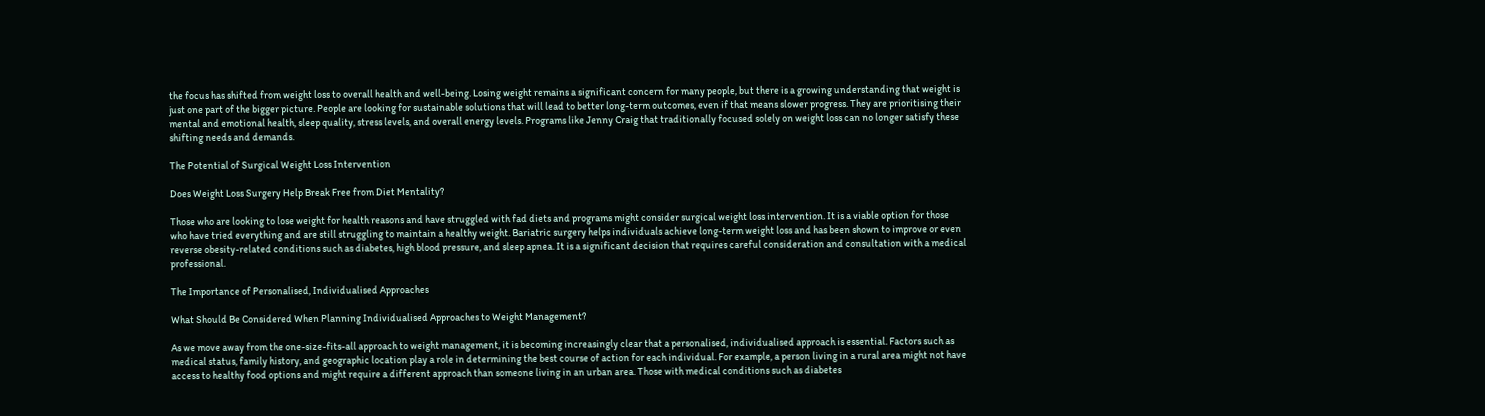the focus has shifted from weight loss to overall health and well-being. Losing weight remains a significant concern for many people, but there is a growing understanding that weight is just one part of the bigger picture. People are looking for sustainable solutions that will lead to better long-term outcomes, even if that means slower progress. They are prioritising their mental and emotional health, sleep quality, stress levels, and overall energy levels. Programs like Jenny Craig that traditionally focused solely on weight loss can no longer satisfy these shifting needs and demands.

The Potential of Surgical Weight Loss Intervention

Does Weight Loss Surgery Help Break Free from Diet Mentality?

Those who are looking to lose weight for health reasons and have struggled with fad diets and programs might consider surgical weight loss intervention. It is a viable option for those who have tried everything and are still struggling to maintain a healthy weight. Bariatric surgery helps individuals achieve long-term weight loss and has been shown to improve or even reverse obesity-related conditions such as diabetes, high blood pressure, and sleep apnea. It is a significant decision that requires careful consideration and consultation with a medical professional.

The Importance of Personalised, Individualised Approaches

What Should Be Considered When Planning Individualised Approaches to Weight Management?

As we move away from the one-size-fits-all approach to weight management, it is becoming increasingly clear that a personalised, individualised approach is essential. Factors such as medical status, family history, and geographic location play a role in determining the best course of action for each individual. For example, a person living in a rural area might not have access to healthy food options and might require a different approach than someone living in an urban area. Those with medical conditions such as diabetes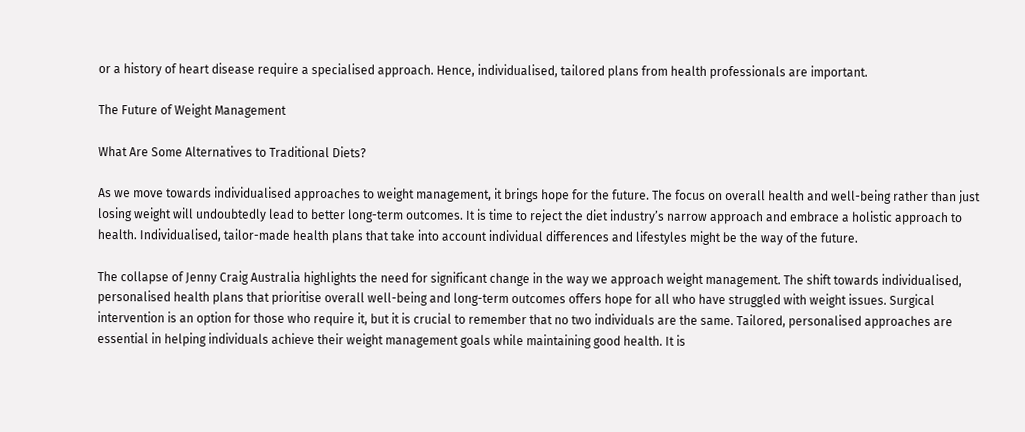or a history of heart disease require a specialised approach. Hence, individualised, tailored plans from health professionals are important.

The Future of Weight Management

What Are Some Alternatives to Traditional Diets?

As we move towards individualised approaches to weight management, it brings hope for the future. The focus on overall health and well-being rather than just losing weight will undoubtedly lead to better long-term outcomes. It is time to reject the diet industry’s narrow approach and embrace a holistic approach to health. Individualised, tailor-made health plans that take into account individual differences and lifestyles might be the way of the future.

The collapse of Jenny Craig Australia highlights the need for significant change in the way we approach weight management. The shift towards individualised, personalised health plans that prioritise overall well-being and long-term outcomes offers hope for all who have struggled with weight issues. Surgical intervention is an option for those who require it, but it is crucial to remember that no two individuals are the same. Tailored, personalised approaches are essential in helping individuals achieve their weight management goals while maintaining good health. It is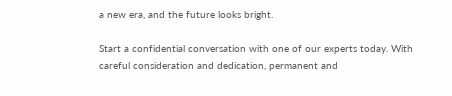a new era, and the future looks bright.

Start a confidential conversation with one of our experts today. With careful consideration and dedication, permanent and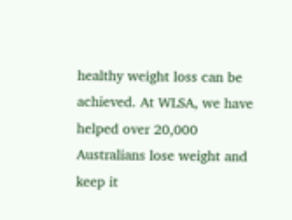healthy weight loss can be achieved. At WLSA, we have helped over 20,000 Australians lose weight and keep it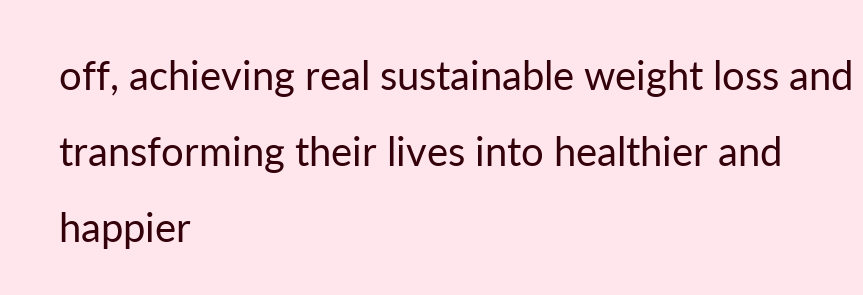off, achieving real sustainable weight loss and transforming their lives into healthier and happier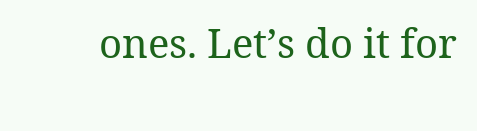ones. Let’s do it for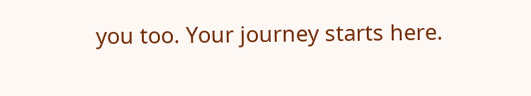you too. Your journey starts here.